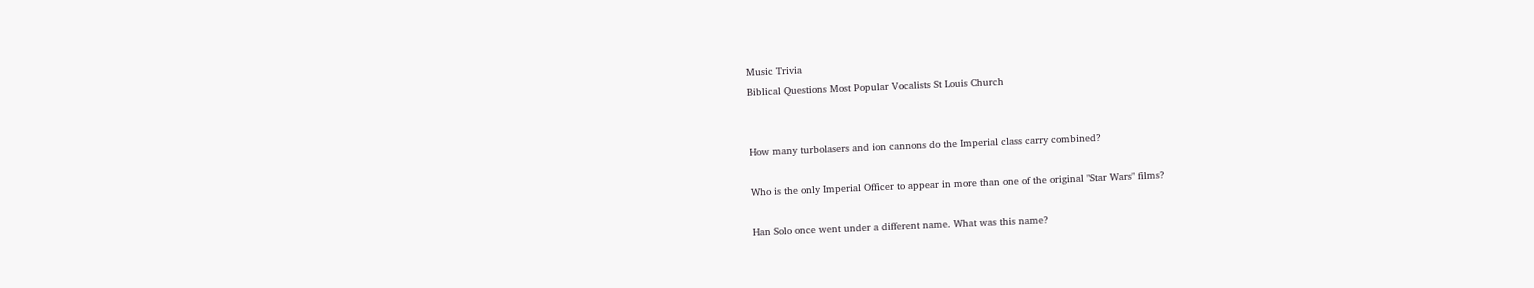Music Trivia
Biblical Questions Most Popular Vocalists St Louis Church


How many turbolasers and ion cannons do the Imperial class carry combined?

Who is the only Imperial Officer to appear in more than one of the original "Star Wars" films?

Han Solo once went under a different name. What was this name?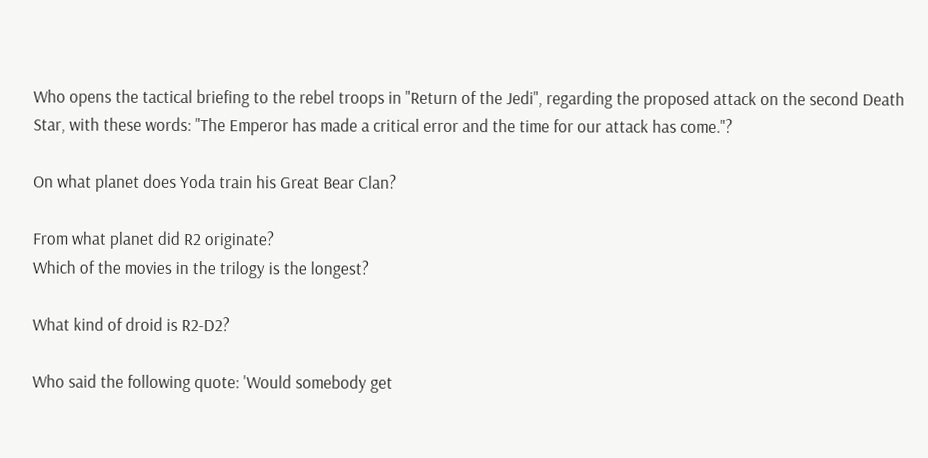Who opens the tactical briefing to the rebel troops in "Return of the Jedi", regarding the proposed attack on the second Death Star, with these words: "The Emperor has made a critical error and the time for our attack has come."?

On what planet does Yoda train his Great Bear Clan?

From what planet did R2 originate?
Which of the movies in the trilogy is the longest?

What kind of droid is R2-D2?

Who said the following quote: 'Would somebody get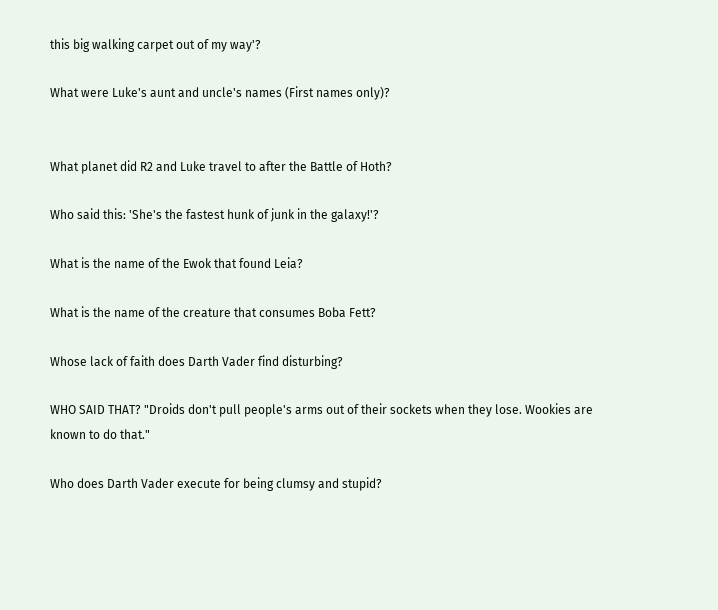this big walking carpet out of my way'?

What were Luke's aunt and uncle's names (First names only)?


What planet did R2 and Luke travel to after the Battle of Hoth?

Who said this: 'She's the fastest hunk of junk in the galaxy!'?

What is the name of the Ewok that found Leia?

What is the name of the creature that consumes Boba Fett?

Whose lack of faith does Darth Vader find disturbing?

WHO SAID THAT? "Droids don't pull people's arms out of their sockets when they lose. Wookies are known to do that."

Who does Darth Vader execute for being clumsy and stupid?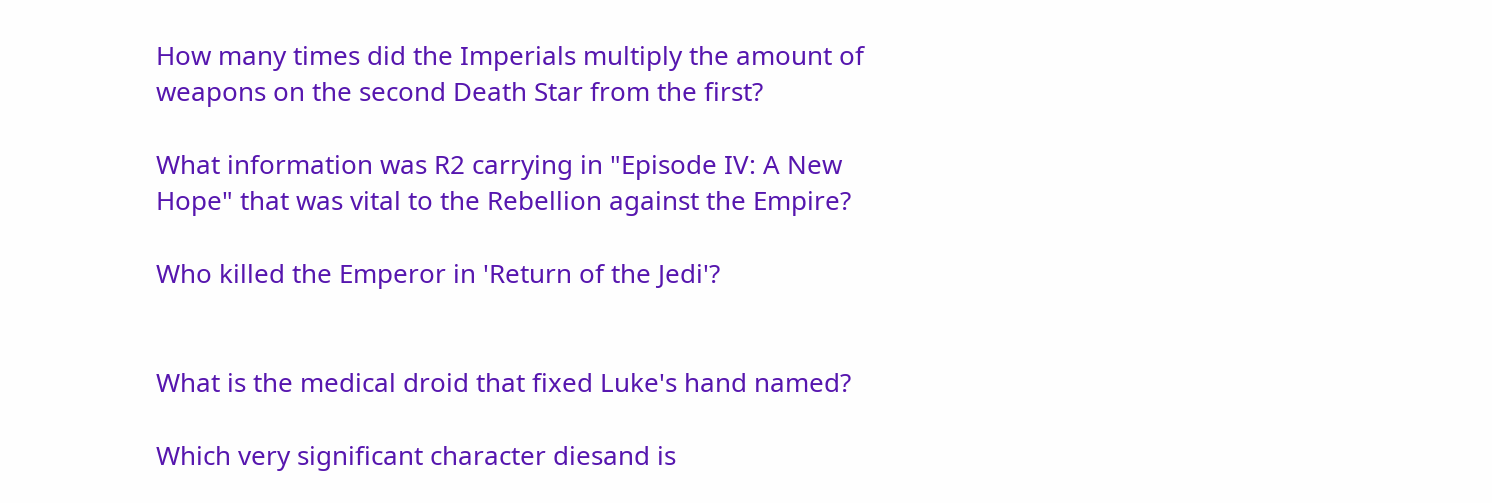How many times did the Imperials multiply the amount of weapons on the second Death Star from the first?

What information was R2 carrying in "Episode IV: A New Hope" that was vital to the Rebellion against the Empire?

Who killed the Emperor in 'Return of the Jedi'?


What is the medical droid that fixed Luke's hand named?

Which very significant character diesand is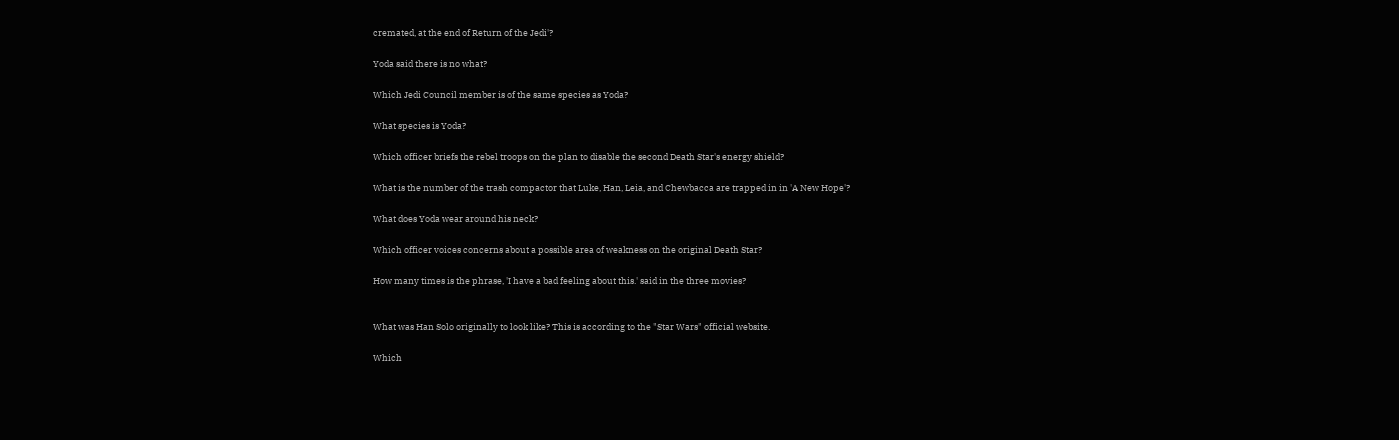cremated, at the end of Return of the Jedi'?

Yoda said there is no what?

Which Jedi Council member is of the same species as Yoda?

What species is Yoda?

Which officer briefs the rebel troops on the plan to disable the second Death Star's energy shield?

What is the number of the trash compactor that Luke, Han, Leia, and Chewbacca are trapped in in 'A New Hope'?

What does Yoda wear around his neck?

Which officer voices concerns about a possible area of weakness on the original Death Star?

How many times is the phrase, 'I have a bad feeling about this.' said in the three movies?


What was Han Solo originally to look like? This is according to the "Star Wars" official website.

Which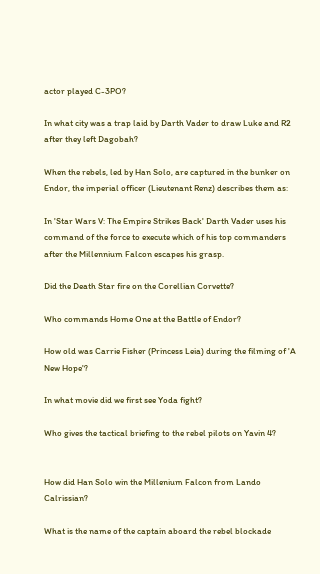actor played C-3PO?

In what city was a trap laid by Darth Vader to draw Luke and R2 after they left Dagobah?

When the rebels, led by Han Solo, are captured in the bunker on Endor, the imperial officer (Lieutenant Renz) describes them as:

In 'Star Wars V: The Empire Strikes Back' Darth Vader uses his command of the force to execute which of his top commanders after the Millennium Falcon escapes his grasp.

Did the Death Star fire on the Corellian Corvette?

Who commands Home One at the Battle of Endor?

How old was Carrie Fisher (Princess Leia) during the filming of 'A New Hope'?

In what movie did we first see Yoda fight?

Who gives the tactical briefing to the rebel pilots on Yavin 4?


How did Han Solo win the Millenium Falcon from Lando Calrissian?

What is the name of the captain aboard the rebel blockade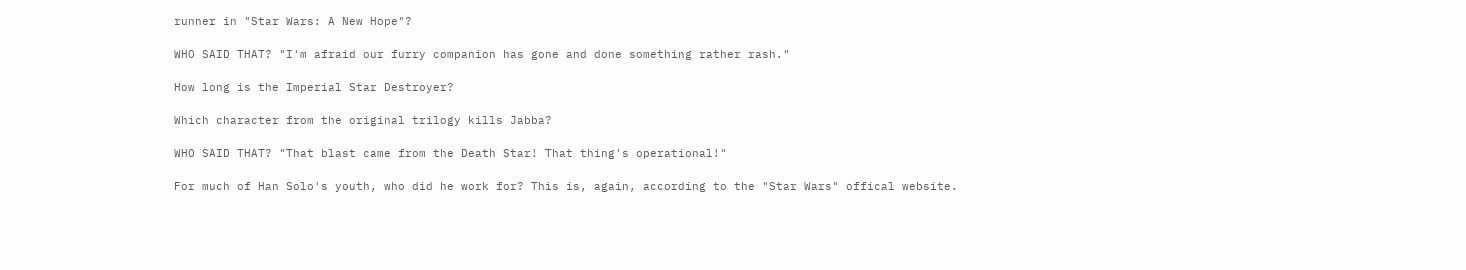runner in "Star Wars: A New Hope"?

WHO SAID THAT? "I'm afraid our furry companion has gone and done something rather rash."

How long is the Imperial Star Destroyer?

Which character from the original trilogy kills Jabba?

WHO SAID THAT? "That blast came from the Death Star! That thing's operational!"

For much of Han Solo's youth, who did he work for? This is, again, according to the "Star Wars" offical website.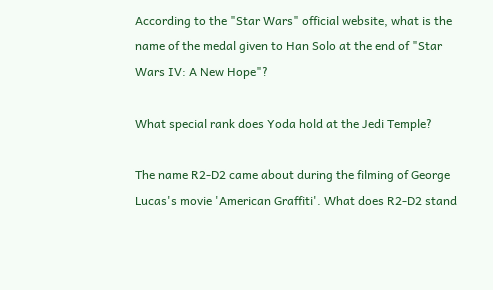According to the "Star Wars" official website, what is the name of the medal given to Han Solo at the end of "Star Wars IV: A New Hope"?

What special rank does Yoda hold at the Jedi Temple?

The name R2-D2 came about during the filming of George Lucas's movie 'American Graffiti'. What does R2-D2 stand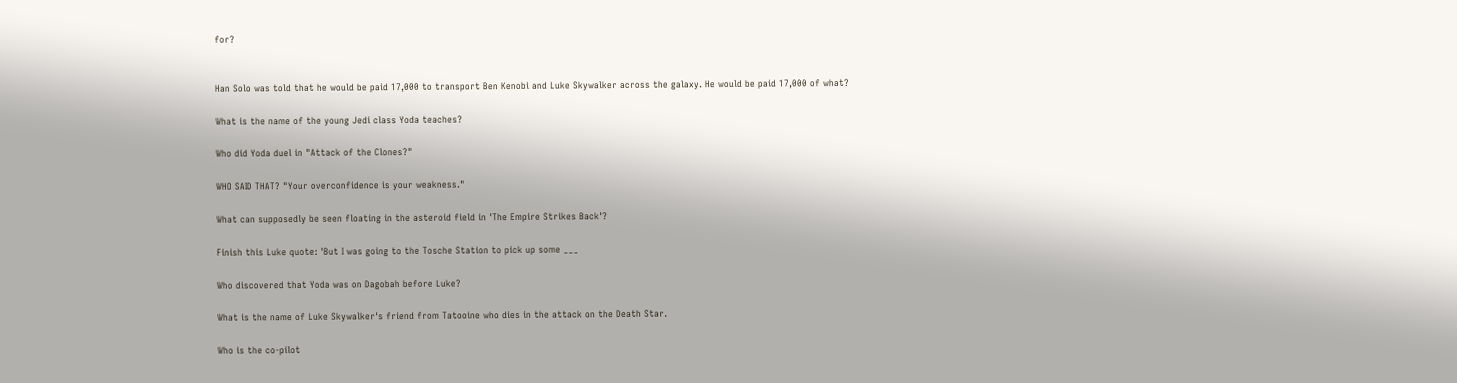for?


Han Solo was told that he would be paid 17,000 to transport Ben Kenobi and Luke Skywalker across the galaxy. He would be paid 17,000 of what?

What is the name of the young Jedi class Yoda teaches?

Who did Yoda duel in "Attack of the Clones?"

WHO SAID THAT? "Your overconfidence is your weakness."

What can supposedly be seen floating in the asteroid field in 'The Empire Strikes Back'?

Finish this Luke quote: 'But I was going to the Tosche Station to pick up some ___

Who discovered that Yoda was on Dagobah before Luke?

What is the name of Luke Skywalker's friend from Tatooine who dies in the attack on the Death Star.

Who is the co-pilot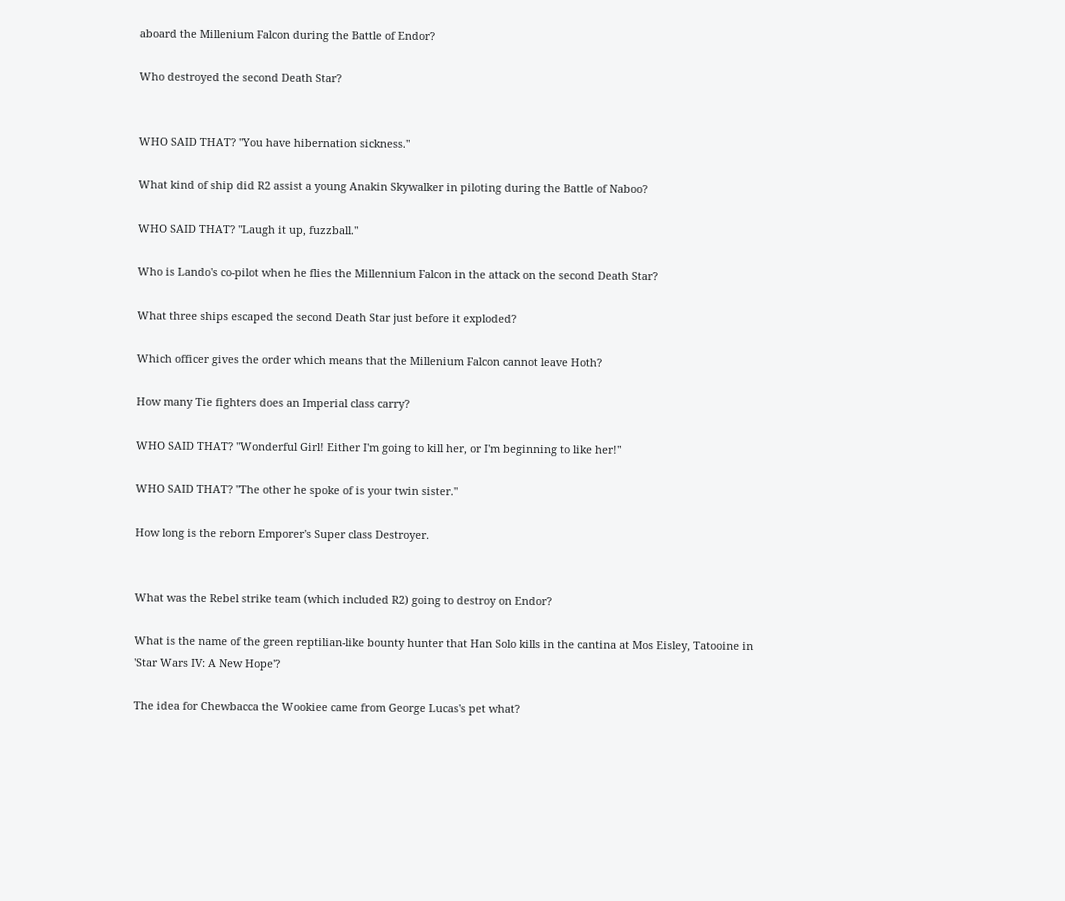aboard the Millenium Falcon during the Battle of Endor?

Who destroyed the second Death Star?


WHO SAID THAT? "You have hibernation sickness."

What kind of ship did R2 assist a young Anakin Skywalker in piloting during the Battle of Naboo?

WHO SAID THAT? "Laugh it up, fuzzball."

Who is Lando's co-pilot when he flies the Millennium Falcon in the attack on the second Death Star?

What three ships escaped the second Death Star just before it exploded?

Which officer gives the order which means that the Millenium Falcon cannot leave Hoth?

How many Tie fighters does an Imperial class carry?

WHO SAID THAT? "Wonderful Girl! Either I'm going to kill her, or I'm beginning to like her!"

WHO SAID THAT? "The other he spoke of is your twin sister."

How long is the reborn Emporer's Super class Destroyer.


What was the Rebel strike team (which included R2) going to destroy on Endor?

What is the name of the green reptilian-like bounty hunter that Han Solo kills in the cantina at Mos Eisley, Tatooine in 'Star Wars IV: A New Hope'?

The idea for Chewbacca the Wookiee came from George Lucas's pet what?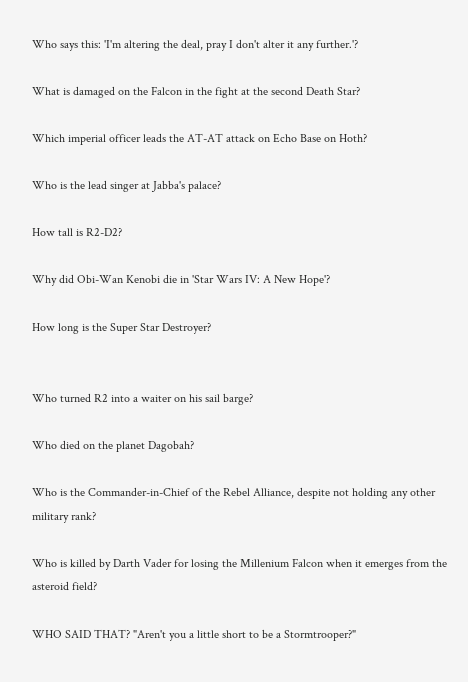Who says this: 'I'm altering the deal, pray I don't alter it any further.'?

What is damaged on the Falcon in the fight at the second Death Star?

Which imperial officer leads the AT-AT attack on Echo Base on Hoth?

Who is the lead singer at Jabba's palace?

How tall is R2-D2?

Why did Obi-Wan Kenobi die in 'Star Wars IV: A New Hope'?

How long is the Super Star Destroyer?


Who turned R2 into a waiter on his sail barge?

Who died on the planet Dagobah?

Who is the Commander-in-Chief of the Rebel Alliance, despite not holding any other military rank?

Who is killed by Darth Vader for losing the Millenium Falcon when it emerges from the asteroid field?

WHO SAID THAT? "Aren't you a little short to be a Stormtrooper?"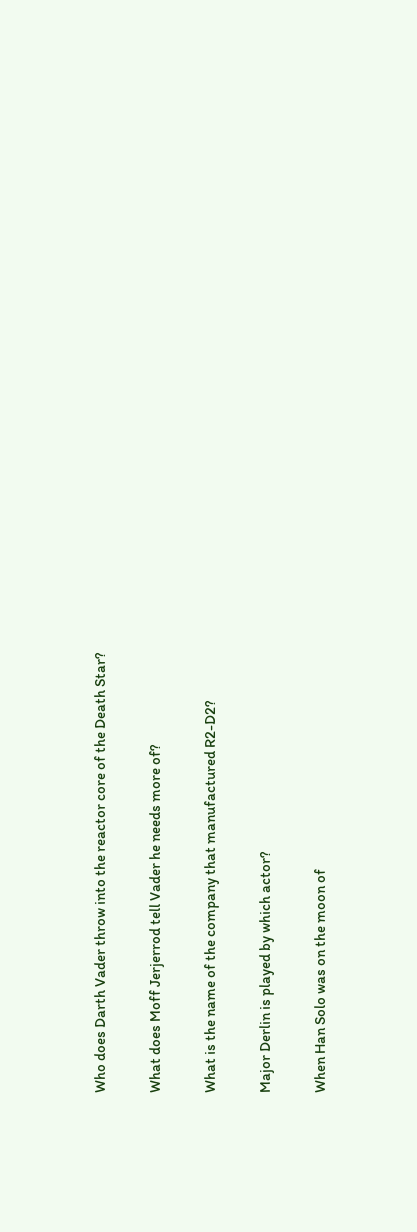Who does Darth Vader throw into the reactor core of the Death Star?

What does Moff Jerjerrod tell Vader he needs more of?

What is the name of the company that manufactured R2-D2?

Major Derlin is played by which actor?

When Han Solo was on the moon of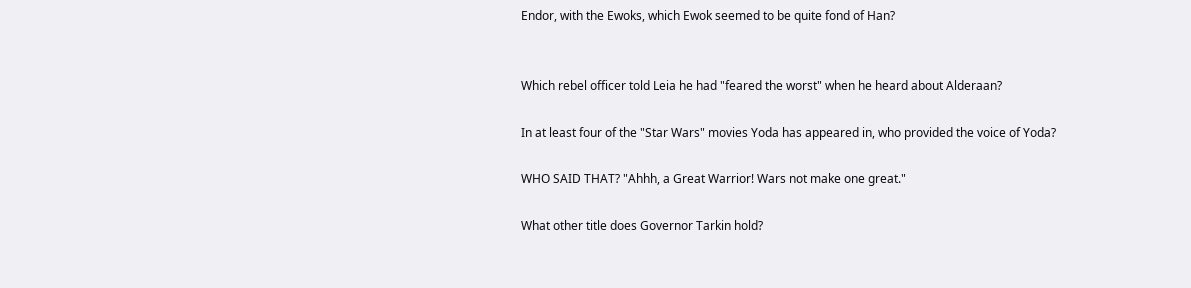Endor, with the Ewoks, which Ewok seemed to be quite fond of Han?


Which rebel officer told Leia he had "feared the worst" when he heard about Alderaan?

In at least four of the "Star Wars" movies Yoda has appeared in, who provided the voice of Yoda?

WHO SAID THAT? "Ahhh, a Great Warrior! Wars not make one great."

What other title does Governor Tarkin hold?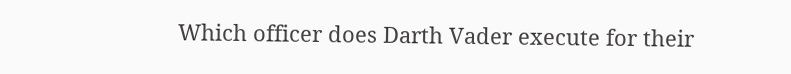Which officer does Darth Vader execute for their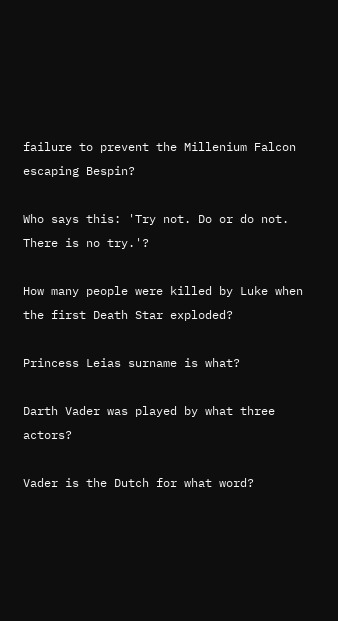failure to prevent the Millenium Falcon escaping Bespin?

Who says this: 'Try not. Do or do not. There is no try.'?

How many people were killed by Luke when the first Death Star exploded?

Princess Leias surname is what?

Darth Vader was played by what three actors?

Vader is the Dutch for what word?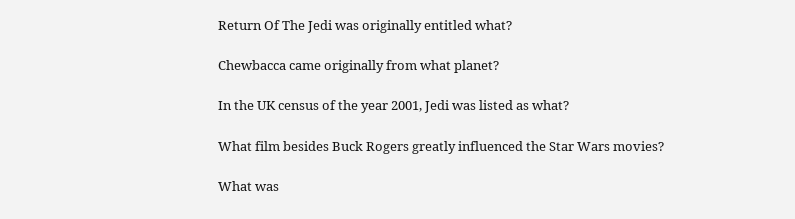Return Of The Jedi was originally entitled what?

Chewbacca came originally from what planet?

In the UK census of the year 2001, Jedi was listed as what?

What film besides Buck Rogers greatly influenced the Star Wars movies?

What was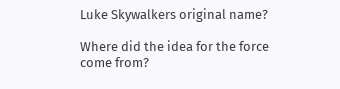Luke Skywalkers original name?

Where did the idea for the force come from?